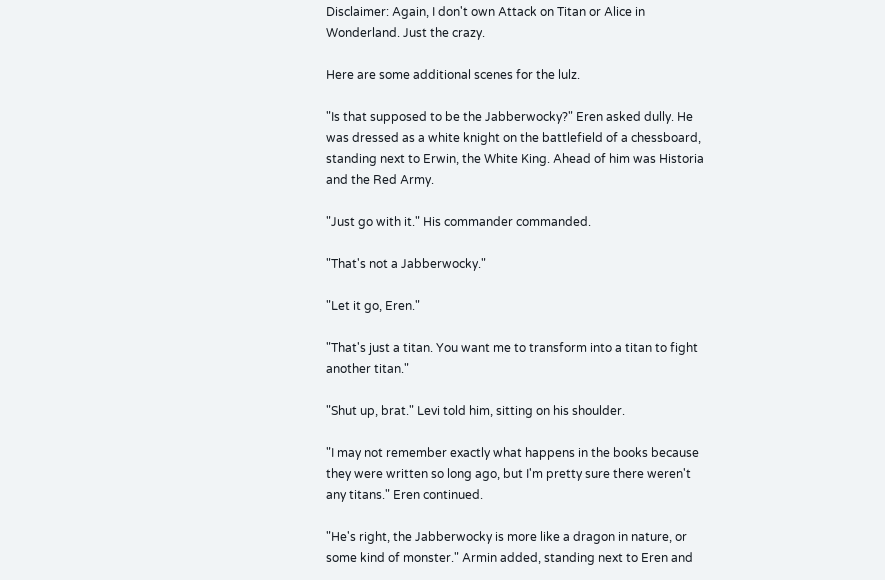Disclaimer: Again, I don't own Attack on Titan or Alice in Wonderland. Just the crazy.

Here are some additional scenes for the lulz.

"Is that supposed to be the Jabberwocky?" Eren asked dully. He was dressed as a white knight on the battlefield of a chessboard, standing next to Erwin, the White King. Ahead of him was Historia and the Red Army.

"Just go with it." His commander commanded.

"That's not a Jabberwocky."

"Let it go, Eren."

"That's just a titan. You want me to transform into a titan to fight another titan."

"Shut up, brat." Levi told him, sitting on his shoulder.

"I may not remember exactly what happens in the books because they were written so long ago, but I'm pretty sure there weren't any titans." Eren continued.

"He's right, the Jabberwocky is more like a dragon in nature, or some kind of monster." Armin added, standing next to Eren and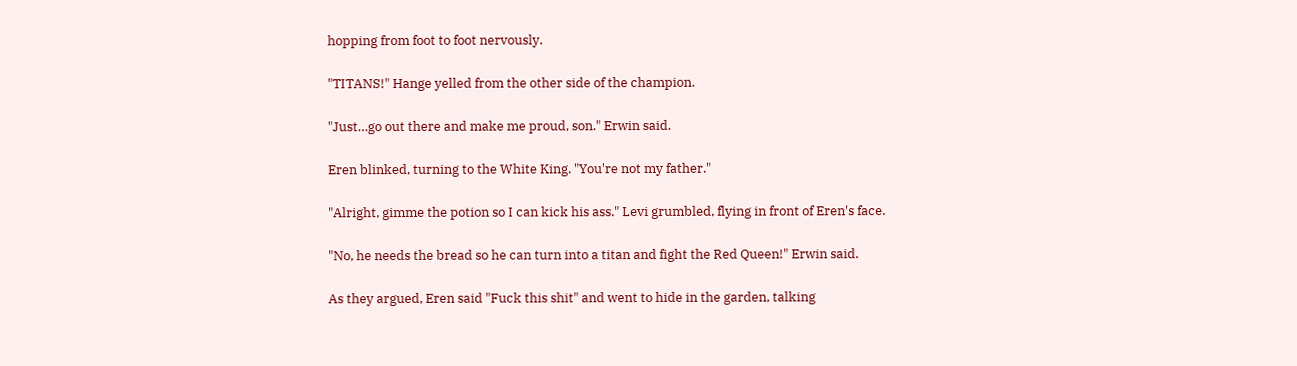hopping from foot to foot nervously.

"TITANS!" Hange yelled from the other side of the champion.

"Just…go out there and make me proud, son." Erwin said.

Eren blinked, turning to the White King. "You're not my father."

"Alright, gimme the potion so I can kick his ass." Levi grumbled, flying in front of Eren's face.

"No, he needs the bread so he can turn into a titan and fight the Red Queen!" Erwin said.

As they argued, Eren said "Fuck this shit" and went to hide in the garden, talking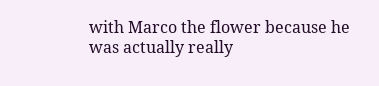with Marco the flower because he was actually really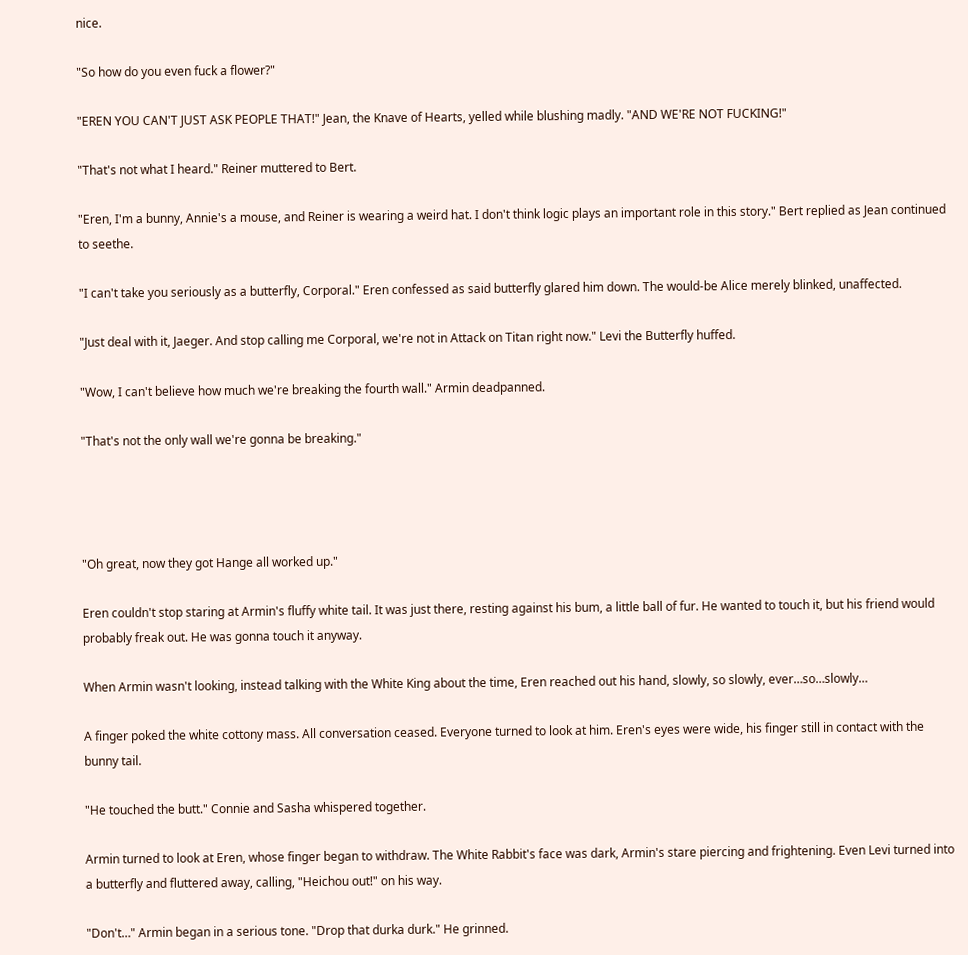nice.

"So how do you even fuck a flower?"

"EREN YOU CAN'T JUST ASK PEOPLE THAT!" Jean, the Knave of Hearts, yelled while blushing madly. "AND WE'RE NOT FUCKING!"

"That's not what I heard." Reiner muttered to Bert.

"Eren, I'm a bunny, Annie's a mouse, and Reiner is wearing a weird hat. I don't think logic plays an important role in this story." Bert replied as Jean continued to seethe.

"I can't take you seriously as a butterfly, Corporal." Eren confessed as said butterfly glared him down. The would-be Alice merely blinked, unaffected.

"Just deal with it, Jaeger. And stop calling me Corporal, we're not in Attack on Titan right now." Levi the Butterfly huffed.

"Wow, I can't believe how much we're breaking the fourth wall." Armin deadpanned.

"That's not the only wall we're gonna be breaking."




"Oh great, now they got Hange all worked up."

Eren couldn't stop staring at Armin's fluffy white tail. It was just there, resting against his bum, a little ball of fur. He wanted to touch it, but his friend would probably freak out. He was gonna touch it anyway.

When Armin wasn't looking, instead talking with the White King about the time, Eren reached out his hand, slowly, so slowly, ever…so…slowly…

A finger poked the white cottony mass. All conversation ceased. Everyone turned to look at him. Eren's eyes were wide, his finger still in contact with the bunny tail.

"He touched the butt." Connie and Sasha whispered together.

Armin turned to look at Eren, whose finger began to withdraw. The White Rabbit's face was dark, Armin's stare piercing and frightening. Even Levi turned into a butterfly and fluttered away, calling, "Heichou out!" on his way.

"Don't…" Armin began in a serious tone. "Drop that durka durk." He grinned.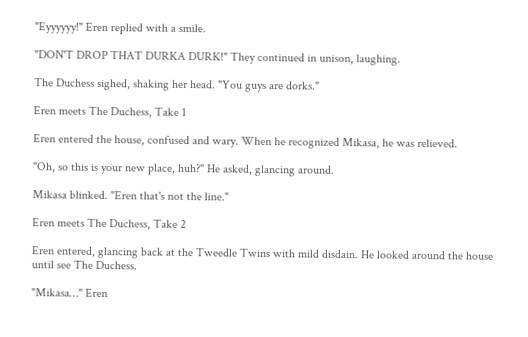"Eyyyyyy!" Eren replied with a smile.

"DON'T DROP THAT DURKA DURK!" They continued in unison, laughing.

The Duchess sighed, shaking her head. "You guys are dorks."

Eren meets The Duchess, Take 1

Eren entered the house, confused and wary. When he recognized Mikasa, he was relieved.

"Oh, so this is your new place, huh?" He asked, glancing around.

Mikasa blinked. "Eren that's not the line."

Eren meets The Duchess, Take 2

Eren entered, glancing back at the Tweedle Twins with mild disdain. He looked around the house until see The Duchess.

"Mikasa…" Eren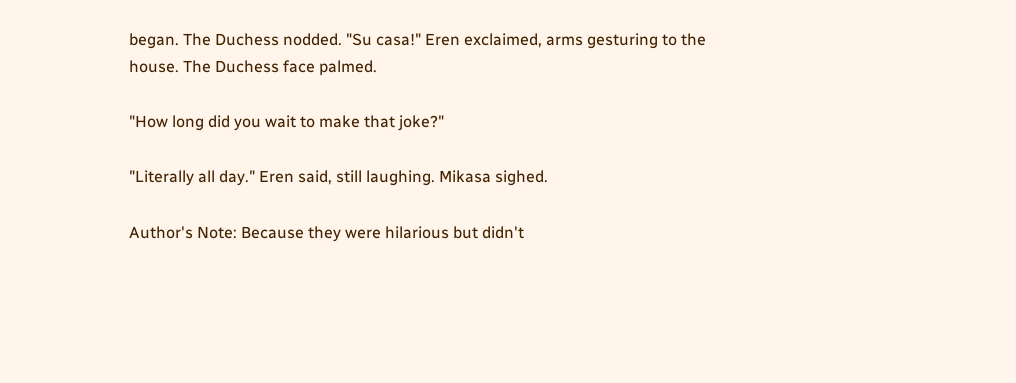began. The Duchess nodded. "Su casa!" Eren exclaimed, arms gesturing to the house. The Duchess face palmed.

"How long did you wait to make that joke?"

"Literally all day." Eren said, still laughing. Mikasa sighed.

Author's Note: Because they were hilarious but didn't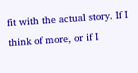fit with the actual story. If I think of more, or if I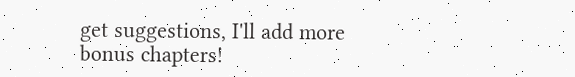get suggestions, I'll add more bonus chapters!